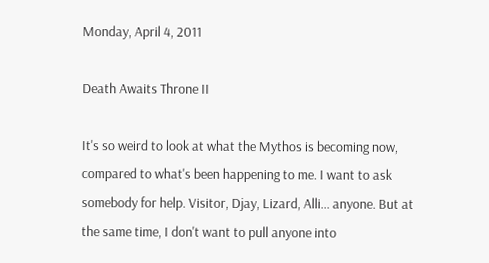Monday, April 4, 2011

Death Awaits Throne II

It's so weird to look at what the Mythos is becoming now, compared to what's been happening to me. I want to ask somebody for help. Visitor, Djay, Lizard, Alli... anyone. But at the same time, I don't want to pull anyone into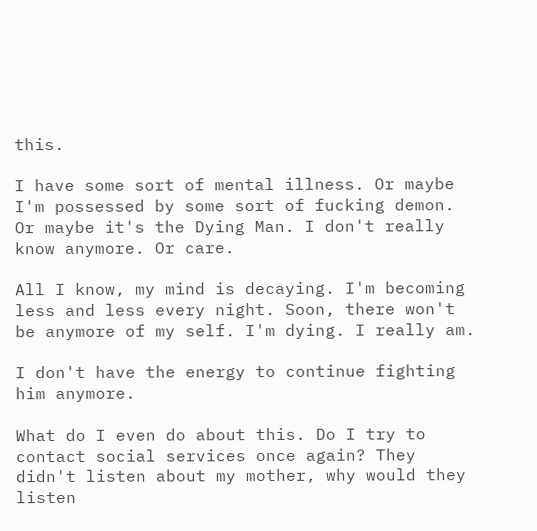this.

I have some sort of mental illness. Or maybe I'm possessed by some sort of fucking demon. Or maybe it's the Dying Man. I don't really know anymore. Or care.

All I know, my mind is decaying. I'm becoming less and less every night. Soon, there won't be anymore of my self. I'm dying. I really am.

I don't have the energy to continue fighting him anymore.

What do I even do about this. Do I try to contact social services once again? They didn't listen about my mother, why would they listen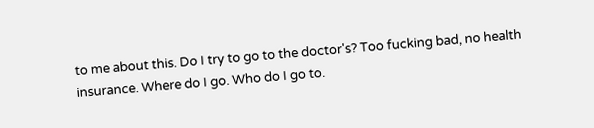to me about this. Do I try to go to the doctor's? Too fucking bad, no health insurance. Where do I go. Who do I go to.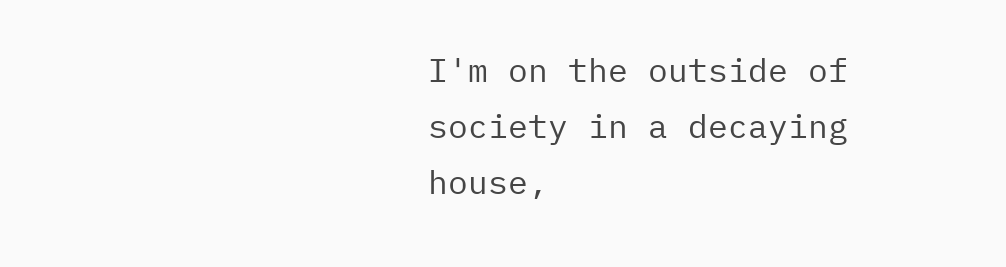I'm on the outside of society in a decaying house,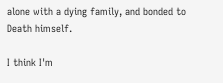alone with a dying family, and bonded to Death himself.

I think I'm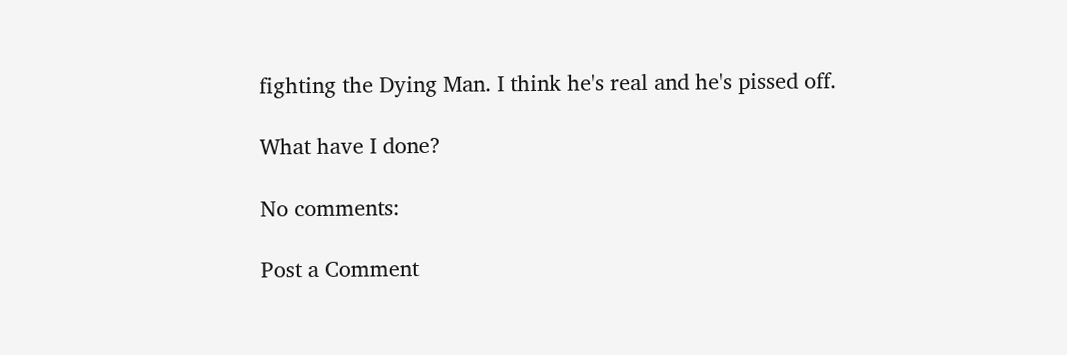fighting the Dying Man. I think he's real and he's pissed off.

What have I done?

No comments:

Post a Comment